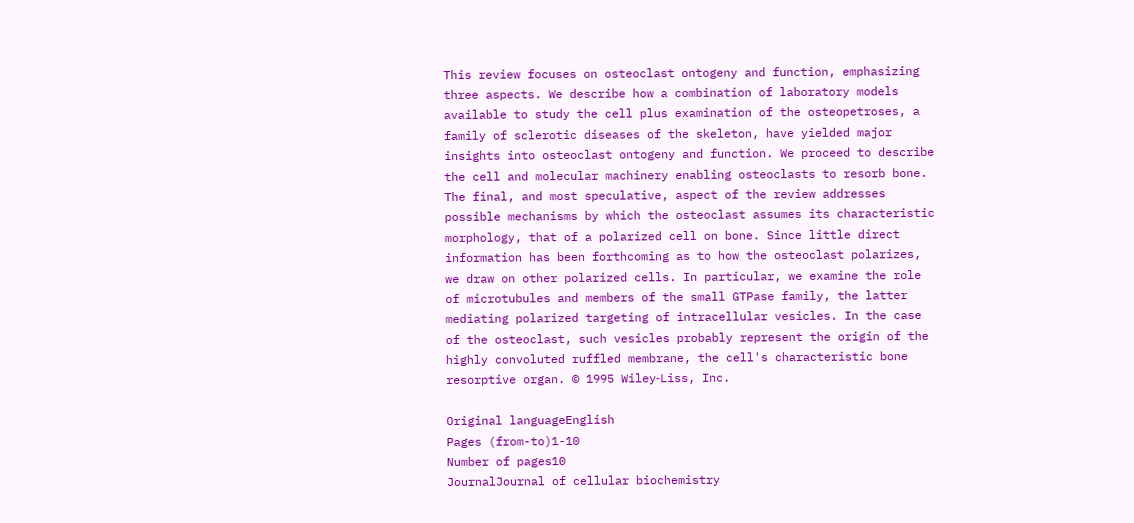This review focuses on osteoclast ontogeny and function, emphasizing three aspects. We describe how a combination of laboratory models available to study the cell plus examination of the osteopetroses, a family of sclerotic diseases of the skeleton, have yielded major insights into osteoclast ontogeny and function. We proceed to describe the cell and molecular machinery enabling osteoclasts to resorb bone. The final, and most speculative, aspect of the review addresses possible mechanisms by which the osteoclast assumes its characteristic morphology, that of a polarized cell on bone. Since little direct information has been forthcoming as to how the osteoclast polarizes, we draw on other polarized cells. In particular, we examine the role of microtubules and members of the small GTPase family, the latter mediating polarized targeting of intracellular vesicles. In the case of the osteoclast, such vesicles probably represent the origin of the highly convoluted ruffled membrane, the cell's characteristic bone resorptive organ. © 1995 Wiley‐Liss, Inc.

Original languageEnglish
Pages (from-to)1-10
Number of pages10
JournalJournal of cellular biochemistry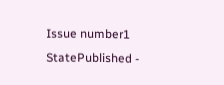Issue number1
StatePublished -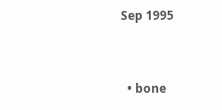Sep 1995


  • bone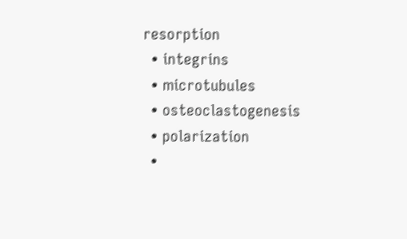resorption
  • integrins
  • microtubules
  • osteoclastogenesis
  • polarization
  •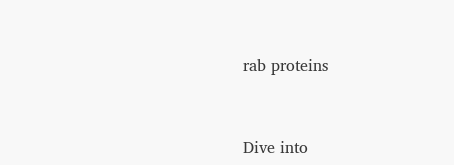rab proteins


Dive into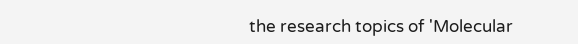the research topics of 'Molecular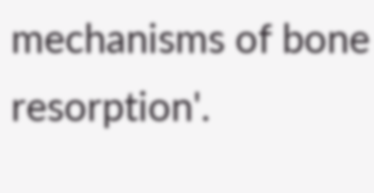mechanisms of bone resorption'.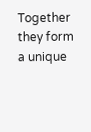Together they form a unique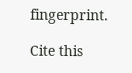fingerprint.

Cite this